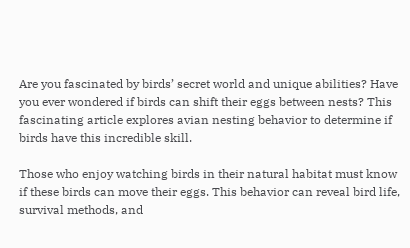Are you fascinated by birds’ secret world and unique abilities? Have you ever wondered if birds can shift their eggs between nests? This fascinating article explores avian nesting behavior to determine if birds have this incredible skill.

Those who enjoy watching birds in their natural habitat must know if these birds can move their eggs. This behavior can reveal bird life, survival methods, and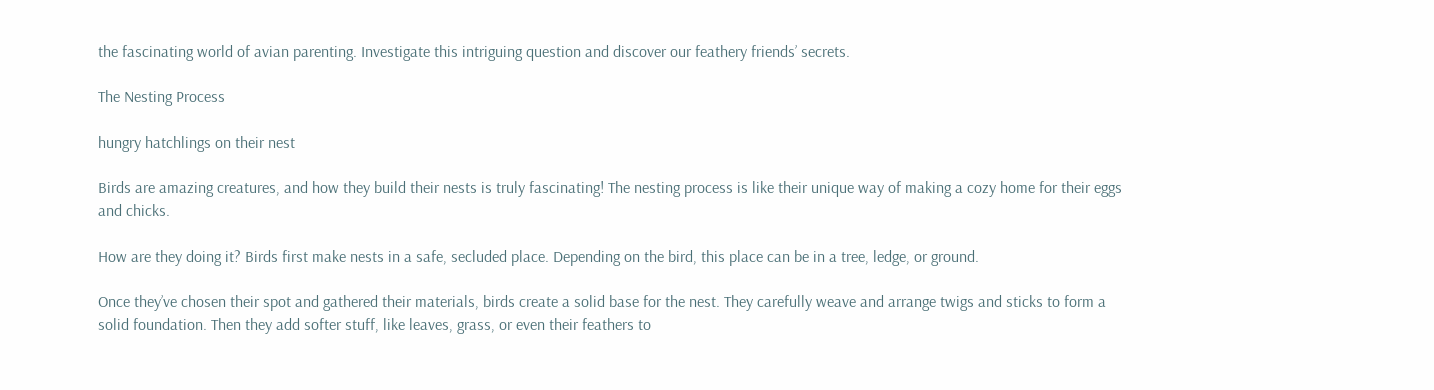the fascinating world of avian parenting. Investigate this intriguing question and discover our feathery friends’ secrets.

The Nesting Process

hungry hatchlings on their nest

Birds are amazing creatures, and how they build their nests is truly fascinating! The nesting process is like their unique way of making a cozy home for their eggs and chicks.

How are they doing it? Birds first make nests in a safe, secluded place. Depending on the bird, this place can be in a tree, ledge, or ground.

Once they’ve chosen their spot and gathered their materials, birds create a solid base for the nest. They carefully weave and arrange twigs and sticks to form a solid foundation. Then they add softer stuff, like leaves, grass, or even their feathers to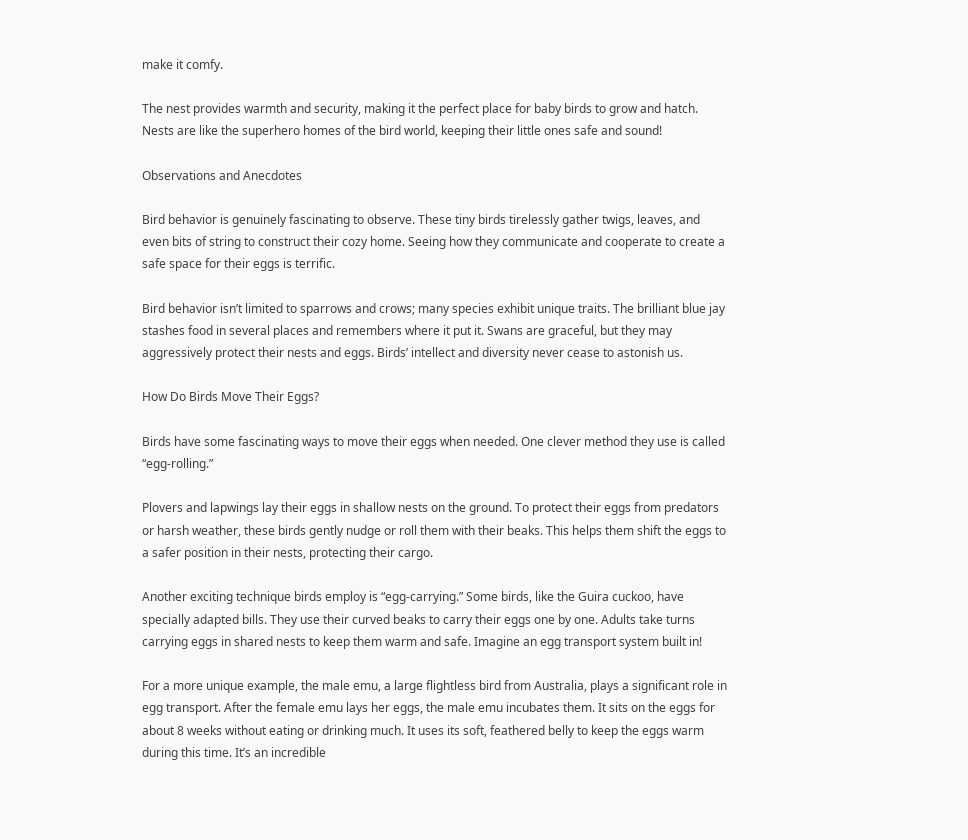make it comfy.

The nest provides warmth and security, making it the perfect place for baby birds to grow and hatch. Nests are like the superhero homes of the bird world, keeping their little ones safe and sound!

Observations and Anecdotes

Bird behavior is genuinely fascinating to observe. These tiny birds tirelessly gather twigs, leaves, and even bits of string to construct their cozy home. Seeing how they communicate and cooperate to create a safe space for their eggs is terrific.

Bird behavior isn’t limited to sparrows and crows; many species exhibit unique traits. The brilliant blue jay stashes food in several places and remembers where it put it. Swans are graceful, but they may aggressively protect their nests and eggs. Birds’ intellect and diversity never cease to astonish us.

How Do Birds Move Their Eggs?

Birds have some fascinating ways to move their eggs when needed. One clever method they use is called “egg-rolling.”

Plovers and lapwings lay their eggs in shallow nests on the ground. To protect their eggs from predators or harsh weather, these birds gently nudge or roll them with their beaks. This helps them shift the eggs to a safer position in their nests, protecting their cargo.

Another exciting technique birds employ is “egg-carrying.” Some birds, like the Guira cuckoo, have specially adapted bills. They use their curved beaks to carry their eggs one by one. Adults take turns carrying eggs in shared nests to keep them warm and safe. Imagine an egg transport system built in!

For a more unique example, the male emu, a large flightless bird from Australia, plays a significant role in egg transport. After the female emu lays her eggs, the male emu incubates them. It sits on the eggs for about 8 weeks without eating or drinking much. It uses its soft, feathered belly to keep the eggs warm during this time. It’s an incredible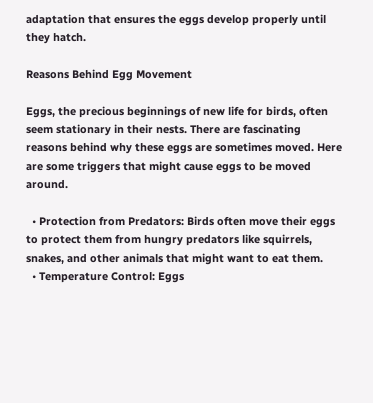adaptation that ensures the eggs develop properly until they hatch.

Reasons Behind Egg Movement

Eggs, the precious beginnings of new life for birds, often seem stationary in their nests. There are fascinating reasons behind why these eggs are sometimes moved. Here are some triggers that might cause eggs to be moved around.

  • Protection from Predators: Birds often move their eggs to protect them from hungry predators like squirrels, snakes, and other animals that might want to eat them.
  • Temperature Control: Eggs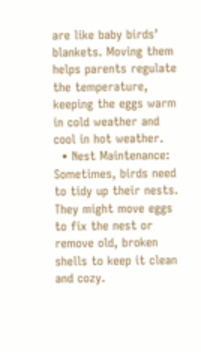are like baby birds’ blankets. Moving them helps parents regulate the temperature, keeping the eggs warm in cold weather and cool in hot weather.
  • Nest Maintenance: Sometimes, birds need to tidy up their nests. They might move eggs to fix the nest or remove old, broken shells to keep it clean and cozy.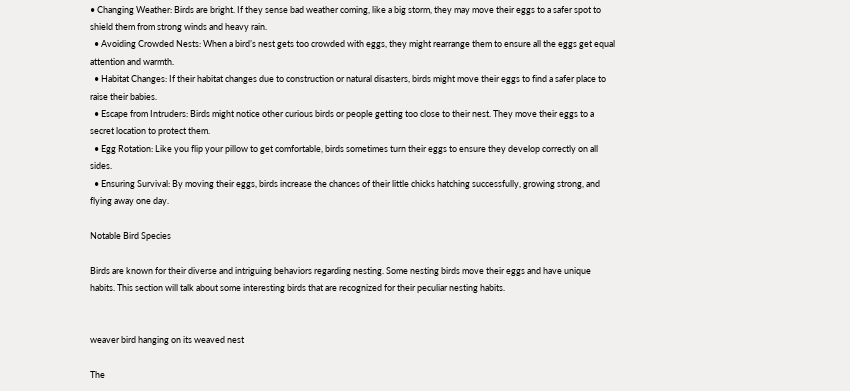• Changing Weather: Birds are bright. If they sense bad weather coming, like a big storm, they may move their eggs to a safer spot to shield them from strong winds and heavy rain.
  • Avoiding Crowded Nests: When a bird’s nest gets too crowded with eggs, they might rearrange them to ensure all the eggs get equal attention and warmth.
  • Habitat Changes: If their habitat changes due to construction or natural disasters, birds might move their eggs to find a safer place to raise their babies.
  • Escape from Intruders: Birds might notice other curious birds or people getting too close to their nest. They move their eggs to a secret location to protect them.
  • Egg Rotation: Like you flip your pillow to get comfortable, birds sometimes turn their eggs to ensure they develop correctly on all sides.
  • Ensuring Survival: By moving their eggs, birds increase the chances of their little chicks hatching successfully, growing strong, and flying away one day.

Notable Bird Species

Birds are known for their diverse and intriguing behaviors regarding nesting. Some nesting birds move their eggs and have unique habits. This section will talk about some interesting birds that are recognized for their peculiar nesting habits.


weaver bird hanging on its weaved nest

The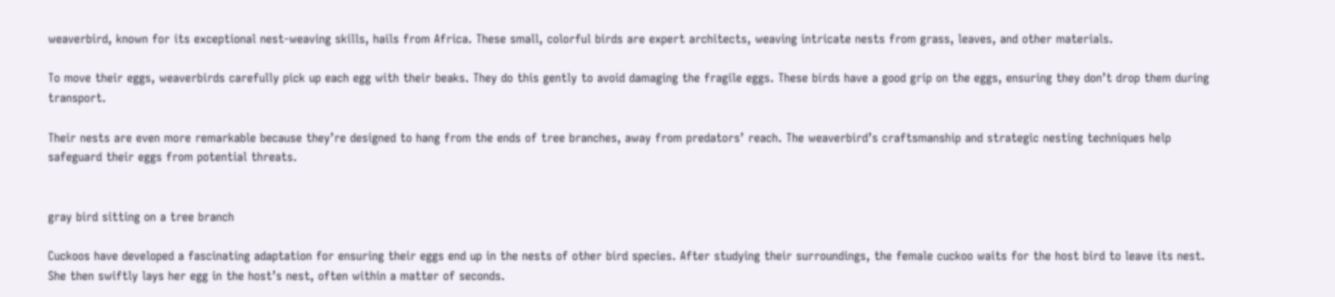weaverbird, known for its exceptional nest-weaving skills, hails from Africa. These small, colorful birds are expert architects, weaving intricate nests from grass, leaves, and other materials.

To move their eggs, weaverbirds carefully pick up each egg with their beaks. They do this gently to avoid damaging the fragile eggs. These birds have a good grip on the eggs, ensuring they don’t drop them during transport.

Their nests are even more remarkable because they’re designed to hang from the ends of tree branches, away from predators’ reach. The weaverbird’s craftsmanship and strategic nesting techniques help safeguard their eggs from potential threats.


gray bird sitting on a tree branch

Cuckoos have developed a fascinating adaptation for ensuring their eggs end up in the nests of other bird species. After studying their surroundings, the female cuckoo waits for the host bird to leave its nest. She then swiftly lays her egg in the host’s nest, often within a matter of seconds.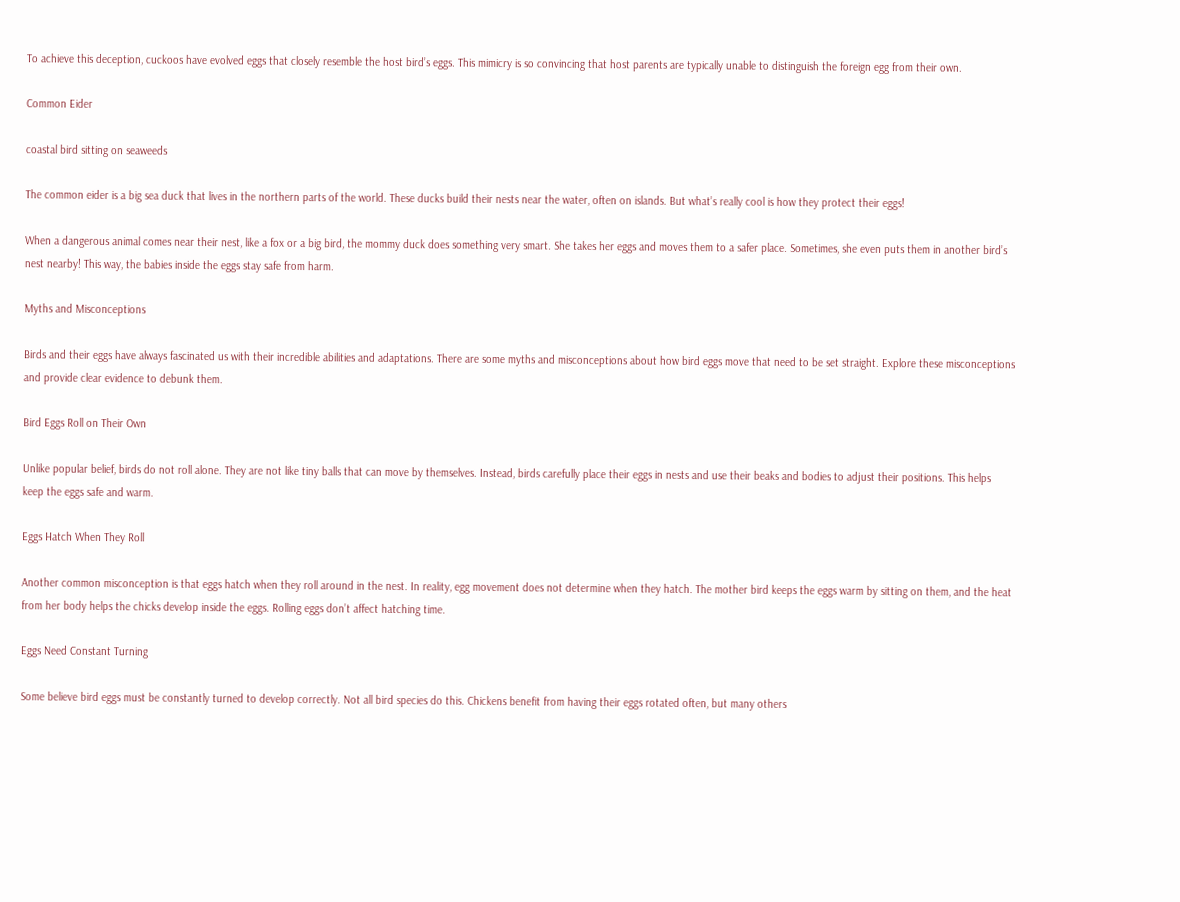To achieve this deception, cuckoos have evolved eggs that closely resemble the host bird’s eggs. This mimicry is so convincing that host parents are typically unable to distinguish the foreign egg from their own.

Common Eider

coastal bird sitting on seaweeds

The common eider is a big sea duck that lives in the northern parts of the world. These ducks build their nests near the water, often on islands. But what’s really cool is how they protect their eggs!

When a dangerous animal comes near their nest, like a fox or a big bird, the mommy duck does something very smart. She takes her eggs and moves them to a safer place. Sometimes, she even puts them in another bird’s nest nearby! This way, the babies inside the eggs stay safe from harm.

Myths and Misconceptions

Birds and their eggs have always fascinated us with their incredible abilities and adaptations. There are some myths and misconceptions about how bird eggs move that need to be set straight. Explore these misconceptions and provide clear evidence to debunk them.

Bird Eggs Roll on Their Own

Unlike popular belief, birds do not roll alone. They are not like tiny balls that can move by themselves. Instead, birds carefully place their eggs in nests and use their beaks and bodies to adjust their positions. This helps keep the eggs safe and warm.

Eggs Hatch When They Roll

Another common misconception is that eggs hatch when they roll around in the nest. In reality, egg movement does not determine when they hatch. The mother bird keeps the eggs warm by sitting on them, and the heat from her body helps the chicks develop inside the eggs. Rolling eggs don’t affect hatching time.

Eggs Need Constant Turning

Some believe bird eggs must be constantly turned to develop correctly. Not all bird species do this. Chickens benefit from having their eggs rotated often, but many others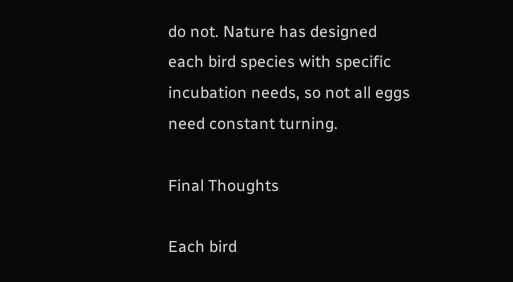do not. Nature has designed each bird species with specific incubation needs, so not all eggs need constant turning.

Final Thoughts

Each bird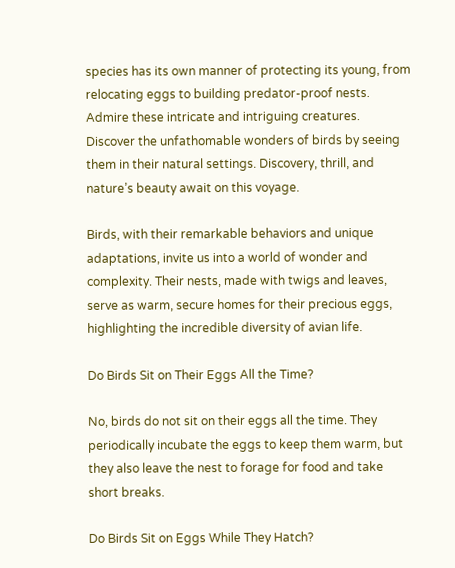species has its own manner of protecting its young, from relocating eggs to building predator-proof nests. Admire these intricate and intriguing creatures. Discover the unfathomable wonders of birds by seeing them in their natural settings. Discovery, thrill, and nature’s beauty await on this voyage.

Birds, with their remarkable behaviors and unique adaptations, invite us into a world of wonder and complexity. Their nests, made with twigs and leaves, serve as warm, secure homes for their precious eggs, highlighting the incredible diversity of avian life.

Do Birds Sit on Their Eggs All the Time?

No, birds do not sit on their eggs all the time. They periodically incubate the eggs to keep them warm, but they also leave the nest to forage for food and take short breaks.

Do Birds Sit on Eggs While They Hatch?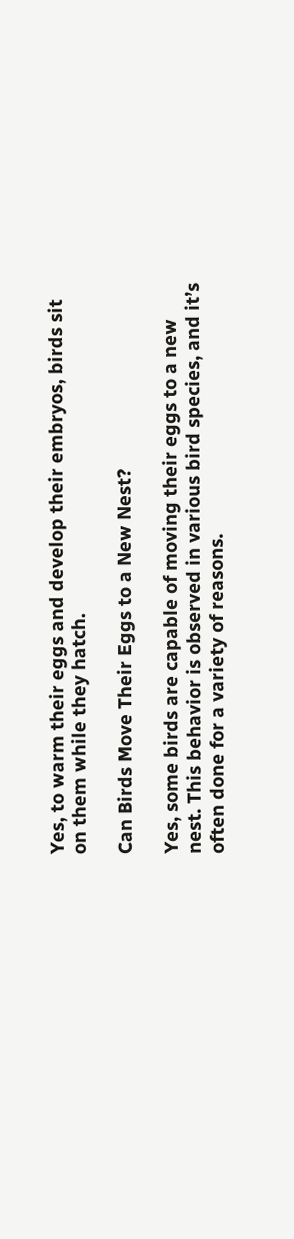Yes, to warm their eggs and develop their embryos, birds sit on them while they hatch.

Can Birds Move Their Eggs to a New Nest?

Yes, some birds are capable of moving their eggs to a new nest. This behavior is observed in various bird species, and it’s often done for a variety of reasons.